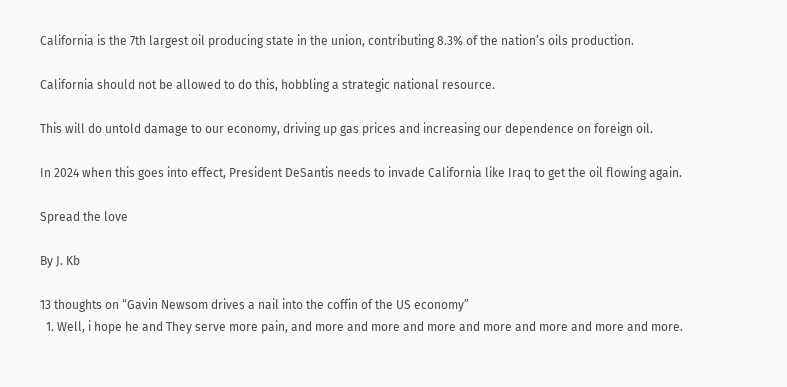California is the 7th largest oil producing state in the union, contributing 8.3% of the nation’s oils production.

California should not be allowed to do this, hobbling a strategic national resource.

This will do untold damage to our economy, driving up gas prices and increasing our dependence on foreign oil.

In 2024 when this goes into effect, President DeSantis needs to invade California like Iraq to get the oil flowing again.

Spread the love

By J. Kb

13 thoughts on “Gavin Newsom drives a nail into the coffin of the US economy”
  1. Well, i hope he and They serve more pain, and more and more and more and more and more and more and more.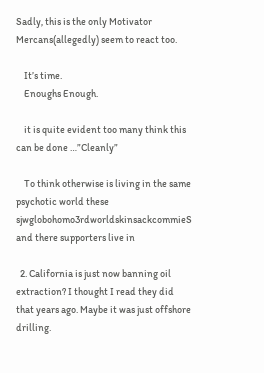Sadly, this is the only Motivator Mercans(allegedly) seem to react too.

    It’s time.
    Enoughs Enough.

    it is quite evident too many think this can be done …”Cleanly”

    To think otherwise is living in the same psychotic world these sjwglobohomo3rdworldskinsackcommieS and there supporters live in

  2. California is just now banning oil extraction? I thought I read they did that years ago. Maybe it was just offshore drilling.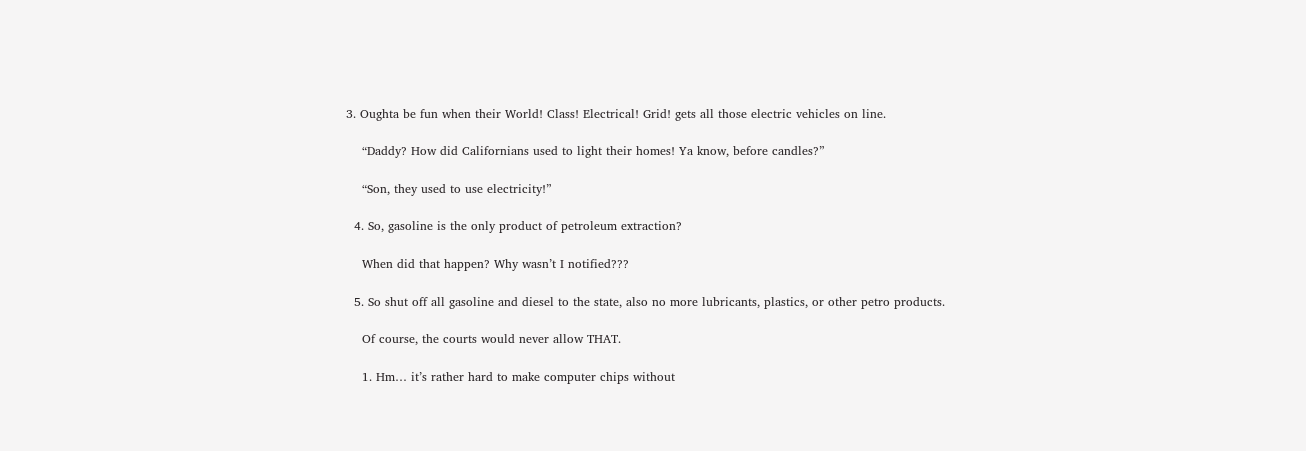3. Oughta be fun when their World! Class! Electrical! Grid! gets all those electric vehicles on line.

    “Daddy? How did Californians used to light their homes! Ya know, before candles?”

    “Son, they used to use electricity!”

  4. So, gasoline is the only product of petroleum extraction?

    When did that happen? Why wasn’t I notified???

  5. So shut off all gasoline and diesel to the state, also no more lubricants, plastics, or other petro products.

    Of course, the courts would never allow THAT.

    1. Hm… it’s rather hard to make computer chips without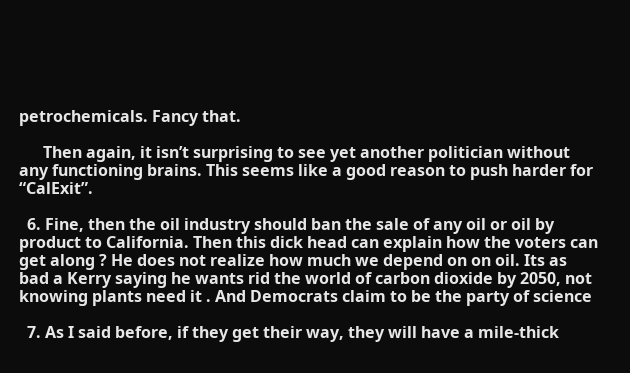petrochemicals. Fancy that.

      Then again, it isn’t surprising to see yet another politician without any functioning brains. This seems like a good reason to push harder for “CalExit”.

  6. Fine, then the oil industry should ban the sale of any oil or oil by product to California. Then this dick head can explain how the voters can get along ? He does not realize how much we depend on on oil. Its as bad a Kerry saying he wants rid the world of carbon dioxide by 2050, not knowing plants need it . And Democrats claim to be the party of science

  7. As I said before, if they get their way, they will have a mile-thick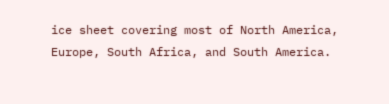ice sheet covering most of North America, Europe, South Africa, and South America.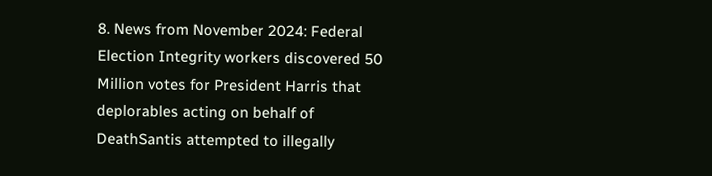8. News from November 2024: Federal Election Integrity workers discovered 50 Million votes for President Harris that deplorables acting on behalf of DeathSantis attempted to illegally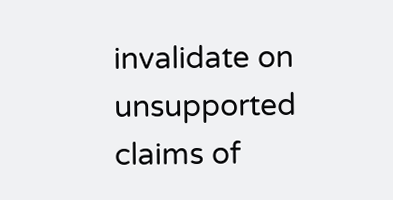invalidate on unsupported claims of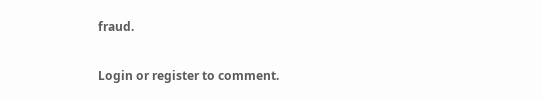fraud.

Login or register to comment.